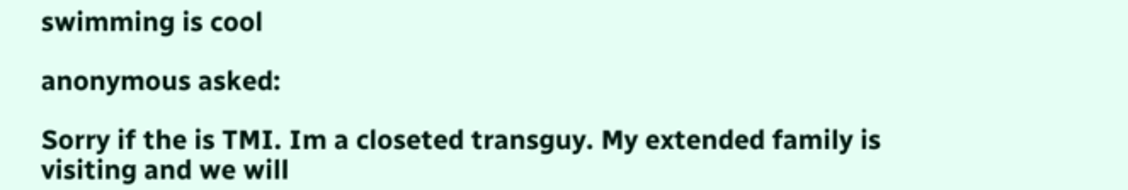swimming is cool

anonymous asked:

Sorry if the is TMI. Im a closeted transguy. My extended family is visiting and we will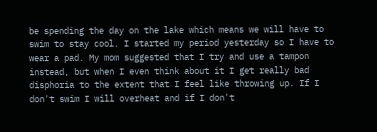be spending the day on the lake which means we will have to swim to stay cool. I started my period yesterday so I have to wear a pad. My mom suggested that I try and use a tampon instead, but when I even think about it I get really bad disphoria to the extent that I feel like throwing up. If I don't swim I will overheat and if I don't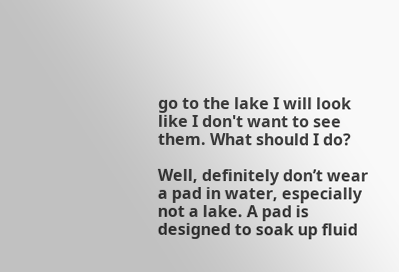go to the lake I will look like I don't want to see them. What should I do?

Well, definitely don’t wear a pad in water, especially not a lake. A pad is designed to soak up fluid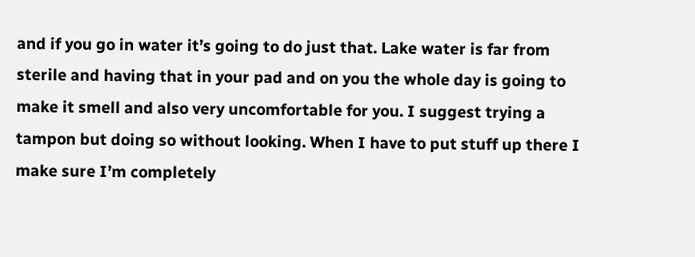and if you go in water it’s going to do just that. Lake water is far from sterile and having that in your pad and on you the whole day is going to make it smell and also very uncomfortable for you. I suggest trying a tampon but doing so without looking. When I have to put stuff up there I make sure I’m completely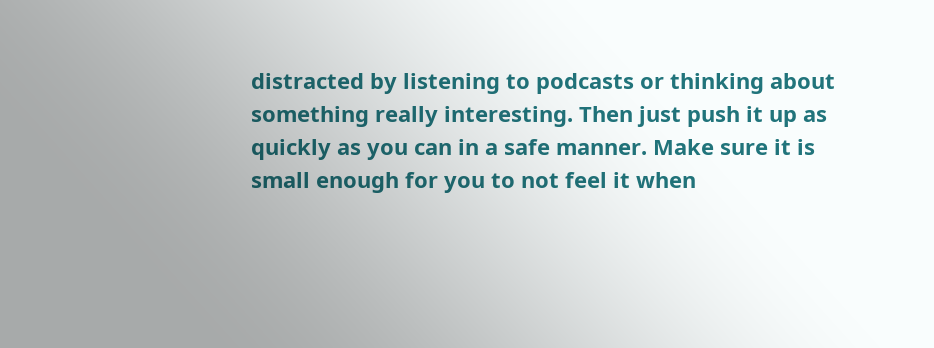distracted by listening to podcasts or thinking about something really interesting. Then just push it up as quickly as you can in a safe manner. Make sure it is small enough for you to not feel it when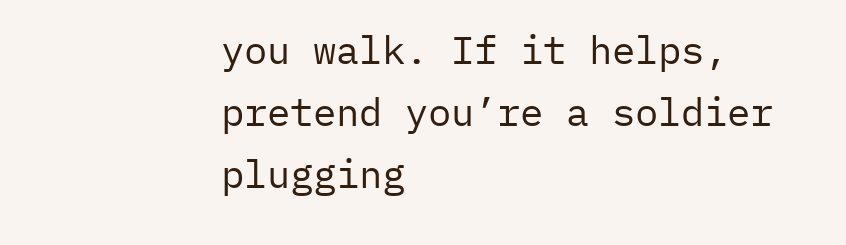you walk. If it helps, pretend you’re a soldier plugging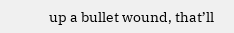up a bullet wound, that’ll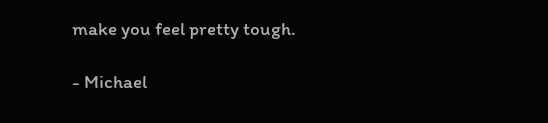make you feel pretty tough.

- Michael